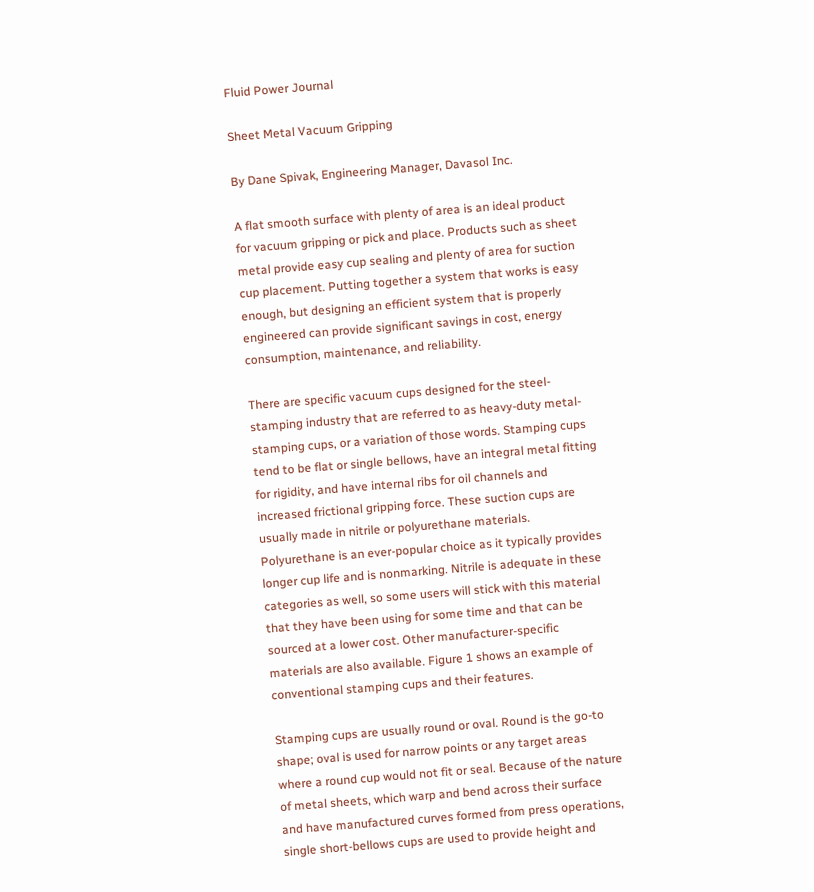Fluid Power Journal

Sheet Metal Vacuum Gripping

By Dane Spivak, Engineering Manager, Davasol Inc.

A flat smooth surface with plenty of area is an ideal product for vacuum gripping or pick and place. Products such as sheet metal provide easy cup sealing and plenty of area for suction cup placement. Putting together a system that works is easy enough, but designing an efficient system that is properly engineered can provide significant savings in cost, energy consumption, maintenance, and reliability.

There are specific vacuum cups designed for the steel-stamping industry that are referred to as heavy-duty metal-stamping cups, or a variation of those words. Stamping cups tend to be flat or single bellows, have an integral metal fitting for rigidity, and have internal ribs for oil channels and increased frictional gripping force. These suction cups are usually made in nitrile or polyurethane materials. Polyurethane is an ever-popular choice as it typically provides longer cup life and is nonmarking. Nitrile is adequate in these categories as well, so some users will stick with this material that they have been using for some time and that can be sourced at a lower cost. Other manufacturer-specific materials are also available. Figure 1 shows an example of conventional stamping cups and their features.

Stamping cups are usually round or oval. Round is the go-to shape; oval is used for narrow points or any target areas where a round cup would not fit or seal. Because of the nature of metal sheets, which warp and bend across their surface and have manufactured curves formed from press operations, single short-bellows cups are used to provide height and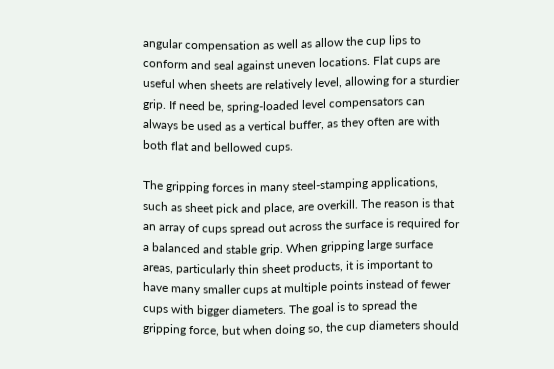angular compensation as well as allow the cup lips to conform and seal against uneven locations. Flat cups are useful when sheets are relatively level, allowing for a sturdier grip. If need be, spring-loaded level compensators can always be used as a vertical buffer, as they often are with both flat and bellowed cups.

The gripping forces in many steel-stamping applications, such as sheet pick and place, are overkill. The reason is that an array of cups spread out across the surface is required for a balanced and stable grip. When gripping large surface areas, particularly thin sheet products, it is important to have many smaller cups at multiple points instead of fewer cups with bigger diameters. The goal is to spread the gripping force, but when doing so, the cup diameters should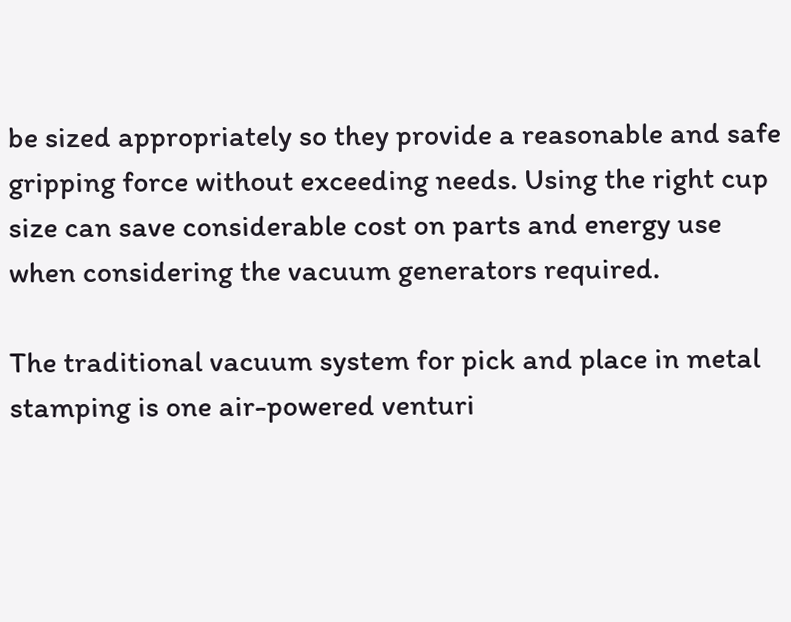be sized appropriately so they provide a reasonable and safe gripping force without exceeding needs. Using the right cup size can save considerable cost on parts and energy use when considering the vacuum generators required.

The traditional vacuum system for pick and place in metal stamping is one air-powered venturi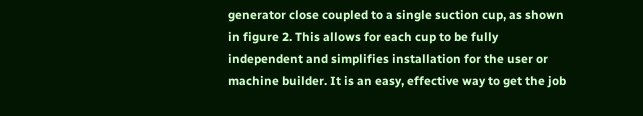generator close coupled to a single suction cup, as shown in figure 2. This allows for each cup to be fully independent and simplifies installation for the user or machine builder. It is an easy, effective way to get the job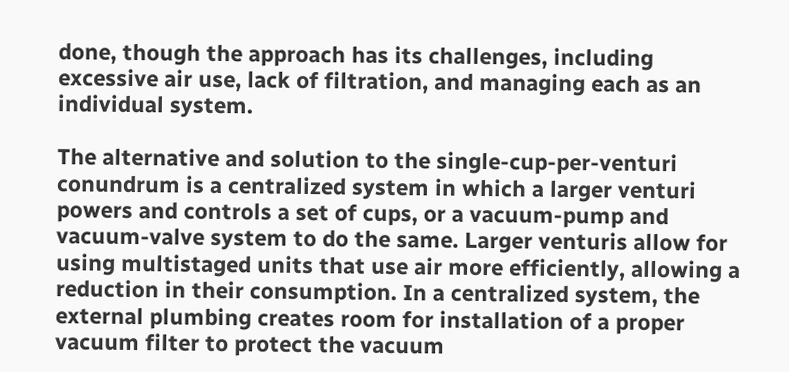done, though the approach has its challenges, including excessive air use, lack of filtration, and managing each as an individual system.

The alternative and solution to the single-cup-per-venturi conundrum is a centralized system in which a larger venturi powers and controls a set of cups, or a vacuum-pump and vacuum-valve system to do the same. Larger venturis allow for using multistaged units that use air more efficiently, allowing a reduction in their consumption. In a centralized system, the external plumbing creates room for installation of a proper vacuum filter to protect the vacuum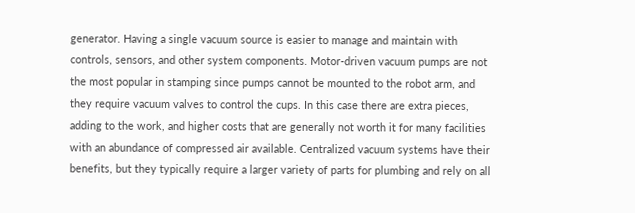generator. Having a single vacuum source is easier to manage and maintain with controls, sensors, and other system components. Motor-driven vacuum pumps are not the most popular in stamping since pumps cannot be mounted to the robot arm, and they require vacuum valves to control the cups. In this case there are extra pieces, adding to the work, and higher costs that are generally not worth it for many facilities with an abundance of compressed air available. Centralized vacuum systems have their benefits, but they typically require a larger variety of parts for plumbing and rely on all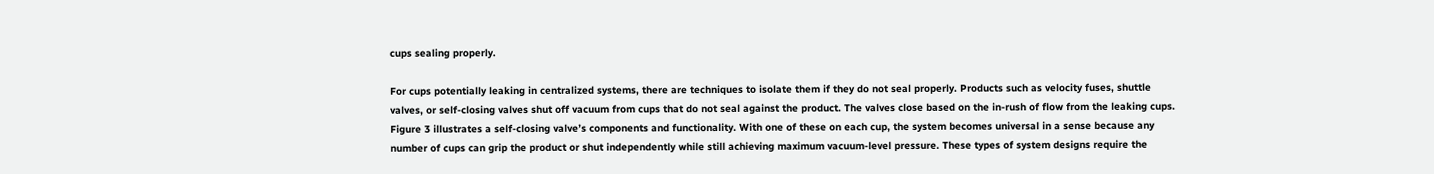cups sealing properly.

For cups potentially leaking in centralized systems, there are techniques to isolate them if they do not seal properly. Products such as velocity fuses, shuttle valves, or self-closing valves shut off vacuum from cups that do not seal against the product. The valves close based on the in-rush of flow from the leaking cups. Figure 3 illustrates a self-closing valve’s components and functionality. With one of these on each cup, the system becomes universal in a sense because any number of cups can grip the product or shut independently while still achieving maximum vacuum-level pressure. These types of system designs require the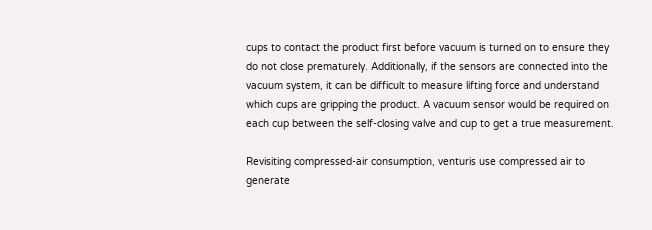cups to contact the product first before vacuum is turned on to ensure they do not close prematurely. Additionally, if the sensors are connected into the vacuum system, it can be difficult to measure lifting force and understand which cups are gripping the product. A vacuum sensor would be required on each cup between the self-closing valve and cup to get a true measurement.

Revisiting compressed-air consumption, venturis use compressed air to generate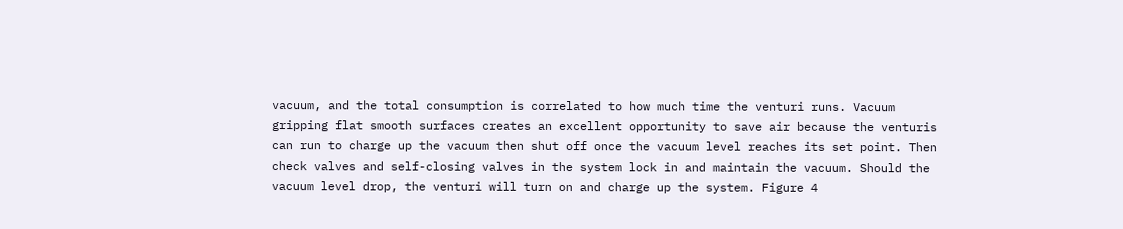vacuum, and the total consumption is correlated to how much time the venturi runs. Vacuum gripping flat smooth surfaces creates an excellent opportunity to save air because the venturis can run to charge up the vacuum then shut off once the vacuum level reaches its set point. Then check valves and self-closing valves in the system lock in and maintain the vacuum. Should the vacuum level drop, the venturi will turn on and charge up the system. Figure 4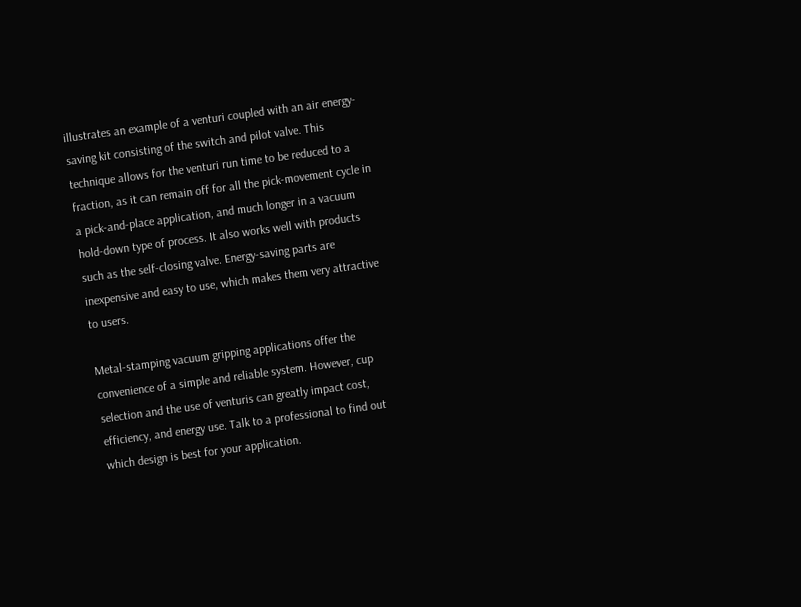illustrates an example of a venturi coupled with an air energy-saving kit consisting of the switch and pilot valve. This technique allows for the venturi run time to be reduced to a fraction, as it can remain off for all the pick-movement cycle in a pick-and-place application, and much longer in a vacuum hold-down type of process. It also works well with products such as the self-closing valve. Energy-saving parts are inexpensive and easy to use, which makes them very attractive to users.

Metal-stamping vacuum gripping applications offer the convenience of a simple and reliable system. However, cup selection and the use of venturis can greatly impact cost, efficiency, and energy use. Talk to a professional to find out which design is best for your application.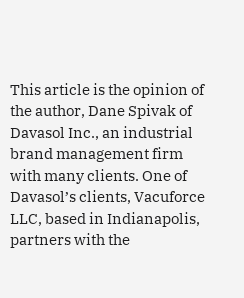This article is the opinion of the author, Dane Spivak of Davasol Inc., an industrial brand management firm with many clients. One of Davasol’s clients, Vacuforce LLC, based in Indianapolis, partners with the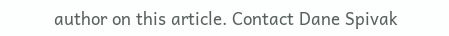author on this article. Contact Dane Spivak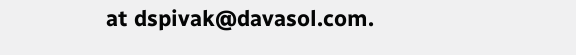at dspivak@davasol.com.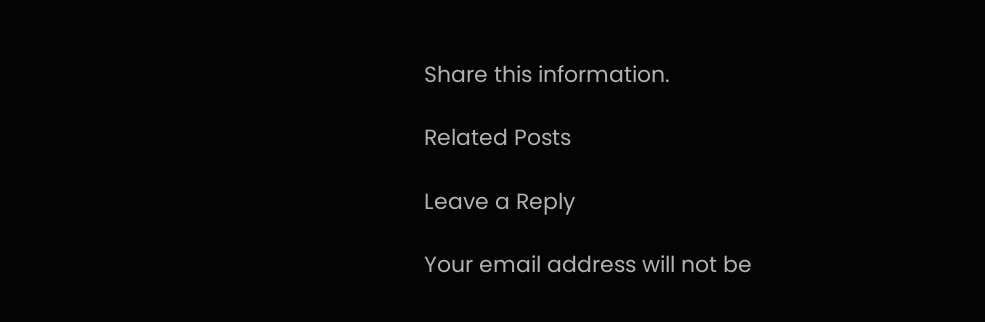Share this information.

Related Posts

Leave a Reply

Your email address will not be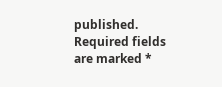published. Required fields are marked *